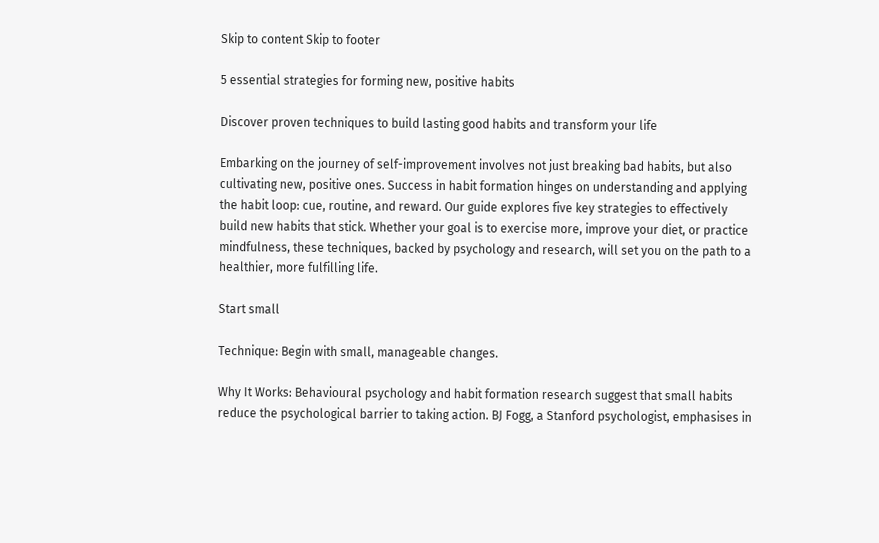Skip to content Skip to footer

5 essential strategies for forming new, positive habits

Discover proven techniques to build lasting good habits and transform your life

Embarking on the journey of self-improvement involves not just breaking bad habits, but also cultivating new, positive ones. Success in habit formation hinges on understanding and applying the habit loop: cue, routine, and reward. Our guide explores five key strategies to effectively build new habits that stick. Whether your goal is to exercise more, improve your diet, or practice mindfulness, these techniques, backed by psychology and research, will set you on the path to a healthier, more fulfilling life.

Start small

Technique: Begin with small, manageable changes.

Why It Works: Behavioural psychology and habit formation research suggest that small habits reduce the psychological barrier to taking action. BJ Fogg, a Stanford psychologist, emphasises in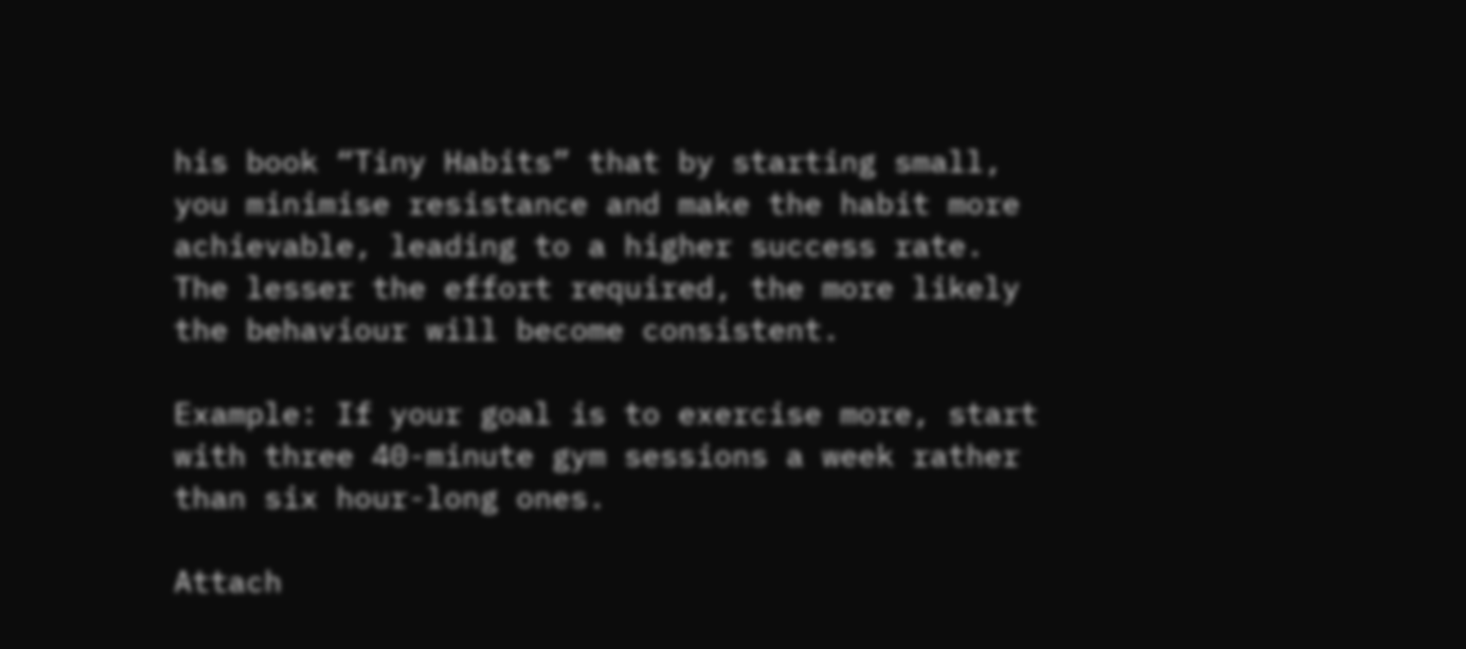his book “Tiny Habits” that by starting small, you minimise resistance and make the habit more achievable, leading to a higher success rate. The lesser the effort required, the more likely the behaviour will become consistent.

Example: If your goal is to exercise more, start with three 40-minute gym sessions a week rather than six hour-long ones.

Attach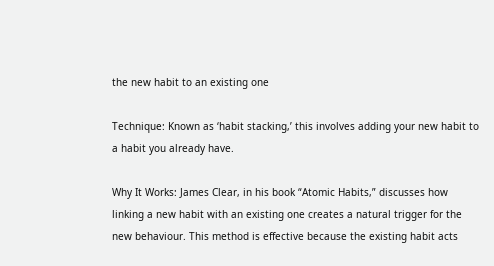the new habit to an existing one

Technique: Known as ‘habit stacking,’ this involves adding your new habit to a habit you already have.

Why It Works: James Clear, in his book “Atomic Habits,” discusses how linking a new habit with an existing one creates a natural trigger for the new behaviour. This method is effective because the existing habit acts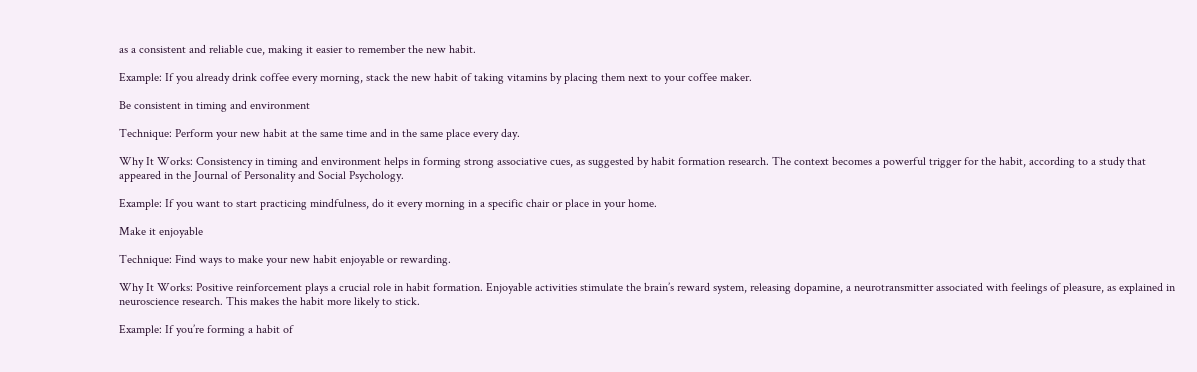as a consistent and reliable cue, making it easier to remember the new habit.

Example: If you already drink coffee every morning, stack the new habit of taking vitamins by placing them next to your coffee maker.

Be consistent in timing and environment

Technique: Perform your new habit at the same time and in the same place every day.

Why It Works: Consistency in timing and environment helps in forming strong associative cues, as suggested by habit formation research. The context becomes a powerful trigger for the habit, according to a study that appeared in the Journal of Personality and Social Psychology.

Example: If you want to start practicing mindfulness, do it every morning in a specific chair or place in your home.

Make it enjoyable

Technique: Find ways to make your new habit enjoyable or rewarding.

Why It Works: Positive reinforcement plays a crucial role in habit formation. Enjoyable activities stimulate the brain’s reward system, releasing dopamine, a neurotransmitter associated with feelings of pleasure, as explained in neuroscience research. This makes the habit more likely to stick.

Example: If you’re forming a habit of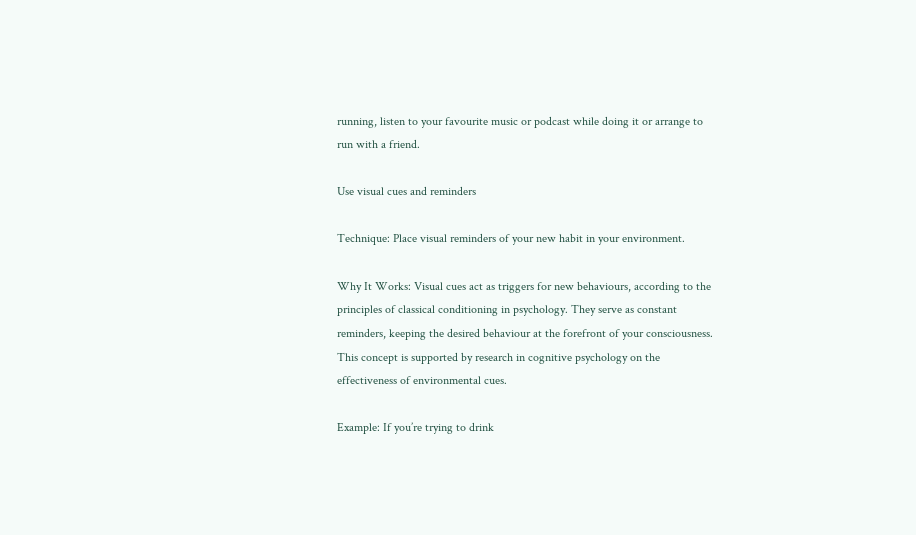running, listen to your favourite music or podcast while doing it or arrange to run with a friend.

Use visual cues and reminders

Technique: Place visual reminders of your new habit in your environment.

Why It Works: Visual cues act as triggers for new behaviours, according to the principles of classical conditioning in psychology. They serve as constant reminders, keeping the desired behaviour at the forefront of your consciousness. This concept is supported by research in cognitive psychology on the effectiveness of environmental cues.

Example: If you’re trying to drink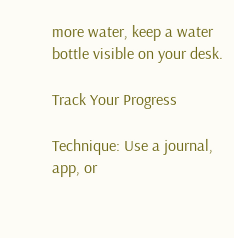more water, keep a water bottle visible on your desk.

Track Your Progress

Technique: Use a journal, app, or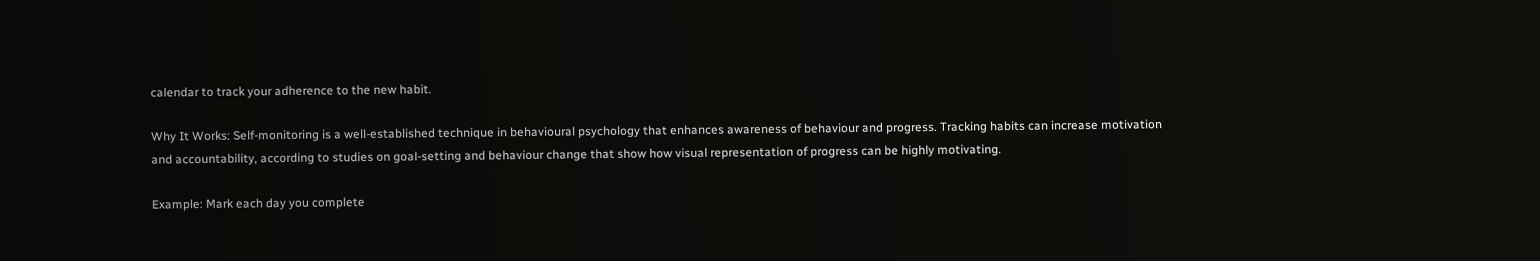calendar to track your adherence to the new habit.

Why It Works: Self-monitoring is a well-established technique in behavioural psychology that enhances awareness of behaviour and progress. Tracking habits can increase motivation and accountability, according to studies on goal-setting and behaviour change that show how visual representation of progress can be highly motivating.

Example: Mark each day you complete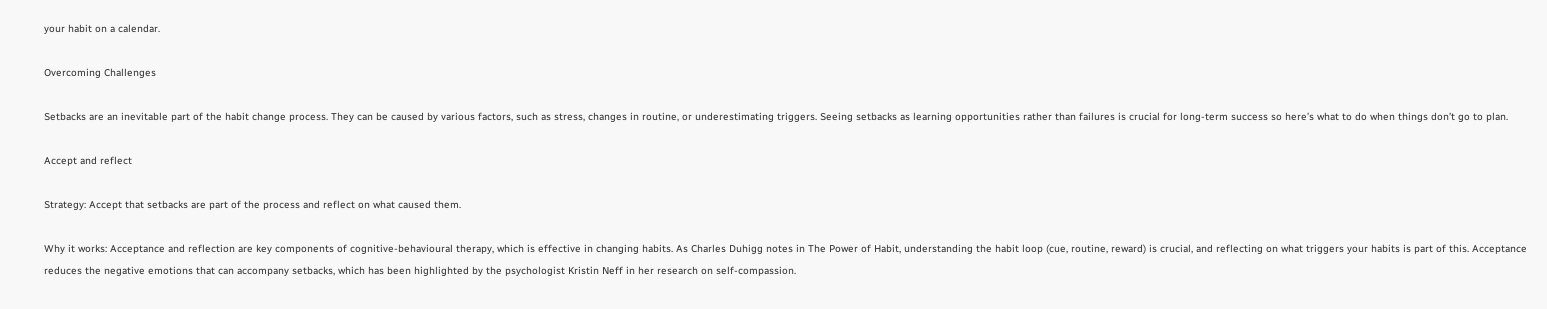your habit on a calendar.

Overcoming Challenges

Setbacks are an inevitable part of the habit change process. They can be caused by various factors, such as stress, changes in routine, or underestimating triggers. Seeing setbacks as learning opportunities rather than failures is crucial for long-term success so here’s what to do when things don’t go to plan.

Accept and reflect

Strategy: Accept that setbacks are part of the process and reflect on what caused them.

Why it works: Acceptance and reflection are key components of cognitive-behavioural therapy, which is effective in changing habits. As Charles Duhigg notes in The Power of Habit, understanding the habit loop (cue, routine, reward) is crucial, and reflecting on what triggers your habits is part of this. Acceptance reduces the negative emotions that can accompany setbacks, which has been highlighted by the psychologist Kristin Neff in her research on self-compassion.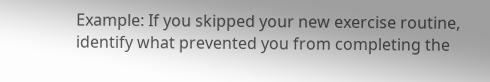Example: If you skipped your new exercise routine, identify what prevented you from completing the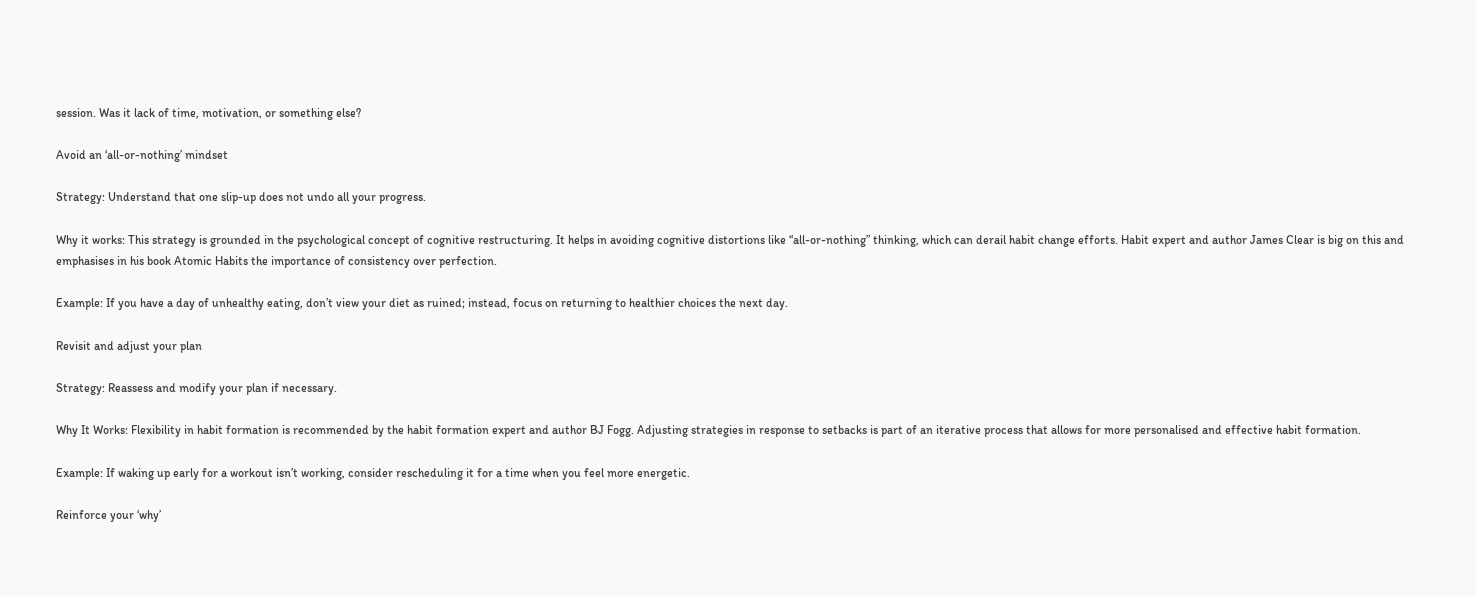session. Was it lack of time, motivation, or something else?

Avoid an ‘all-or-nothing’ mindset

Strategy: Understand that one slip-up does not undo all your progress.

Why it works: This strategy is grounded in the psychological concept of cognitive restructuring. It helps in avoiding cognitive distortions like “all-or-nothing” thinking, which can derail habit change efforts. Habit expert and author James Clear is big on this and emphasises in his book Atomic Habits the importance of consistency over perfection.

Example: If you have a day of unhealthy eating, don’t view your diet as ruined; instead, focus on returning to healthier choices the next day.

Revisit and adjust your plan

Strategy: Reassess and modify your plan if necessary.

Why It Works: Flexibility in habit formation is recommended by the habit formation expert and author BJ Fogg. Adjusting strategies in response to setbacks is part of an iterative process that allows for more personalised and effective habit formation.

Example: If waking up early for a workout isn’t working, consider rescheduling it for a time when you feel more energetic.

Reinforce your ‘why’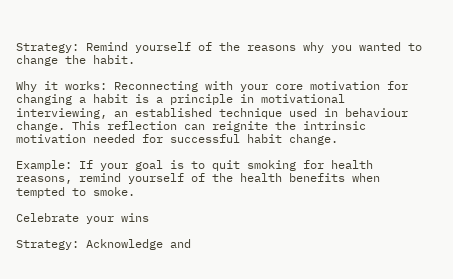Strategy: Remind yourself of the reasons why you wanted to change the habit.

Why it works: Reconnecting with your core motivation for changing a habit is a principle in motivational interviewing, an established technique used in behaviour change. This reflection can reignite the intrinsic motivation needed for successful habit change.

Example: If your goal is to quit smoking for health reasons, remind yourself of the health benefits when tempted to smoke.

Celebrate your wins

Strategy: Acknowledge and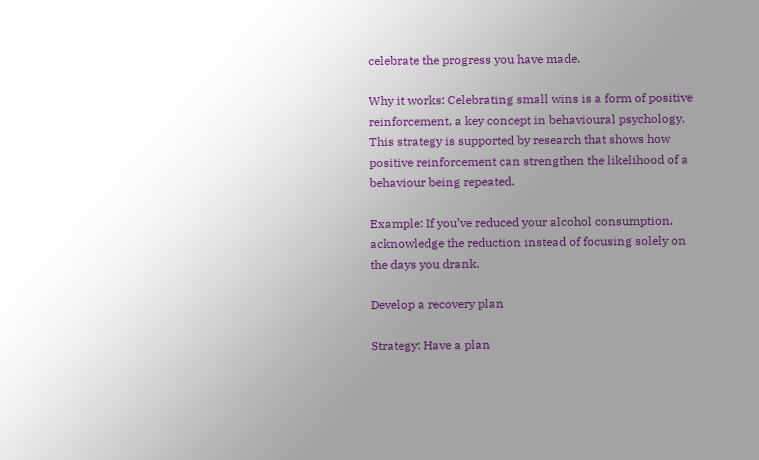celebrate the progress you have made.

Why it works: Celebrating small wins is a form of positive reinforcement, a key concept in behavioural psychology. This strategy is supported by research that shows how positive reinforcement can strengthen the likelihood of a behaviour being repeated.

Example: If you’ve reduced your alcohol consumption, acknowledge the reduction instead of focusing solely on the days you drank.

Develop a recovery plan

Strategy: Have a plan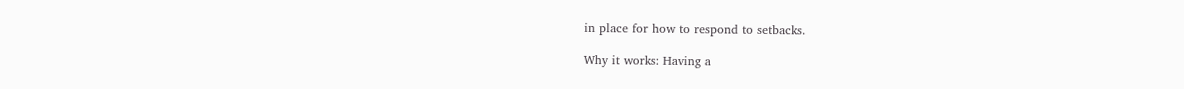in place for how to respond to setbacks.

Why it works: Having a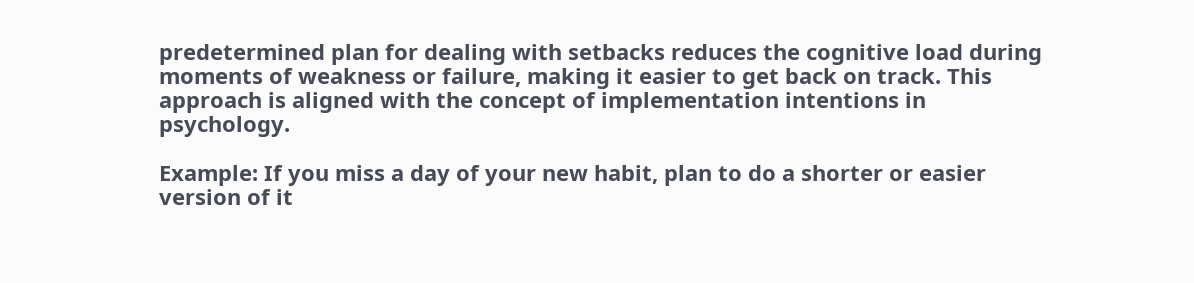predetermined plan for dealing with setbacks reduces the cognitive load during moments of weakness or failure, making it easier to get back on track. This approach is aligned with the concept of implementation intentions in psychology.

Example: If you miss a day of your new habit, plan to do a shorter or easier version of it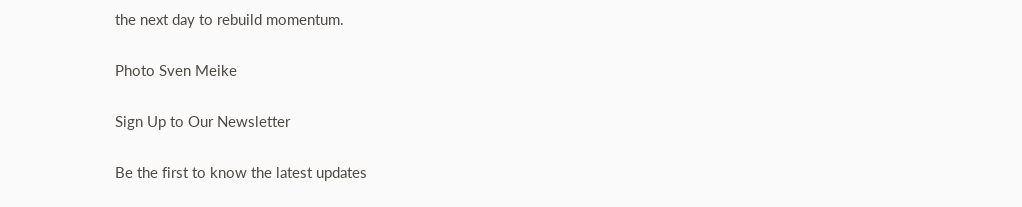the next day to rebuild momentum.

Photo Sven Meike

Sign Up to Our Newsletter

Be the first to know the latest updates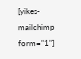[yikes-mailchimp form="1"]